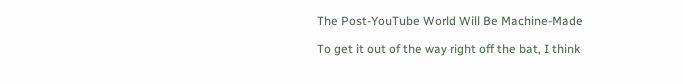The Post-YouTube World Will Be Machine-Made

To get it out of the way right off the bat, I think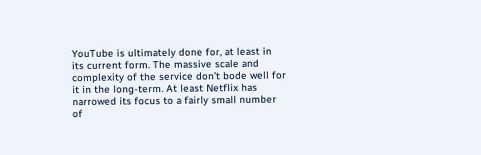YouTube is ultimately done for, at least in its current form. The massive scale and complexity of the service don’t bode well for it in the long-term. At least Netflix has narrowed its focus to a fairly small number of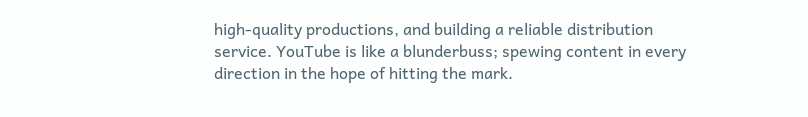high-quality productions, and building a reliable distribution service. YouTube is like a blunderbuss; spewing content in every direction in the hope of hitting the mark.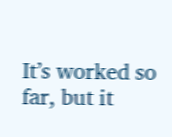It’s worked so far, but it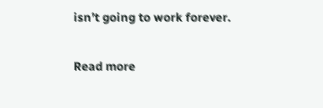isn’t going to work forever.

Read more